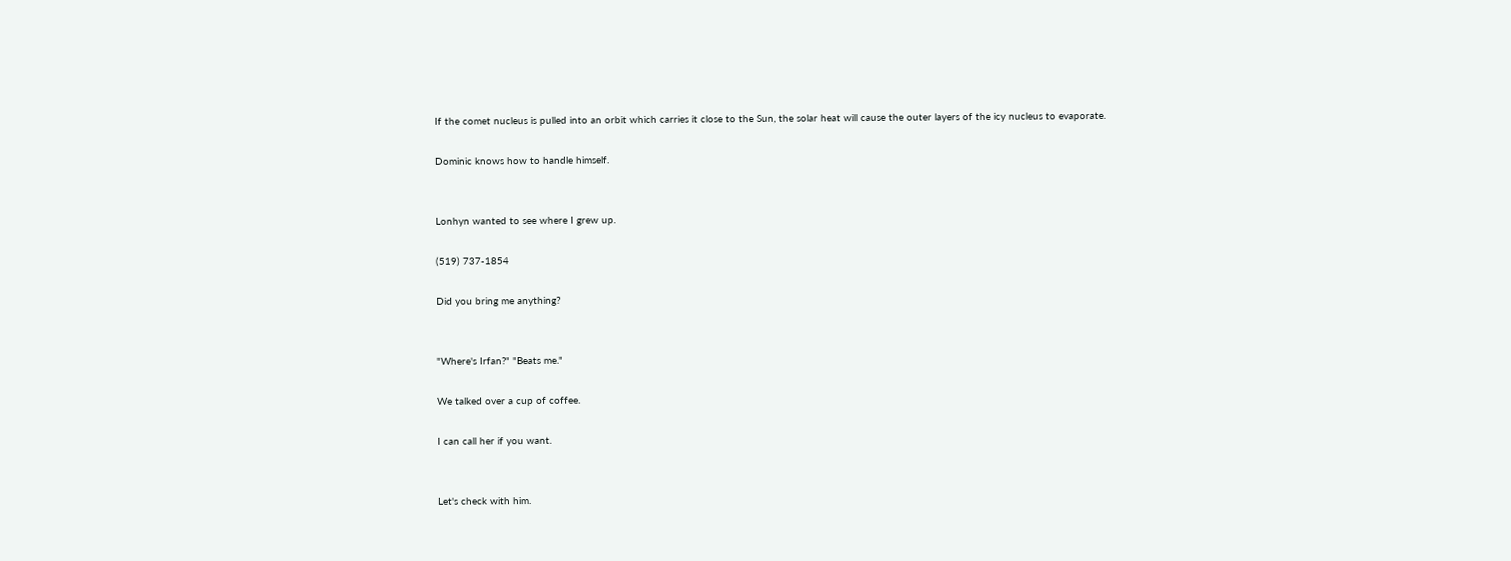If the comet nucleus is pulled into an orbit which carries it close to the Sun, the solar heat will cause the outer layers of the icy nucleus to evaporate.

Dominic knows how to handle himself.


Lonhyn wanted to see where I grew up.

(519) 737-1854

Did you bring me anything?


"Where's Irfan?" "Beats me."

We talked over a cup of coffee.

I can call her if you want.


Let's check with him.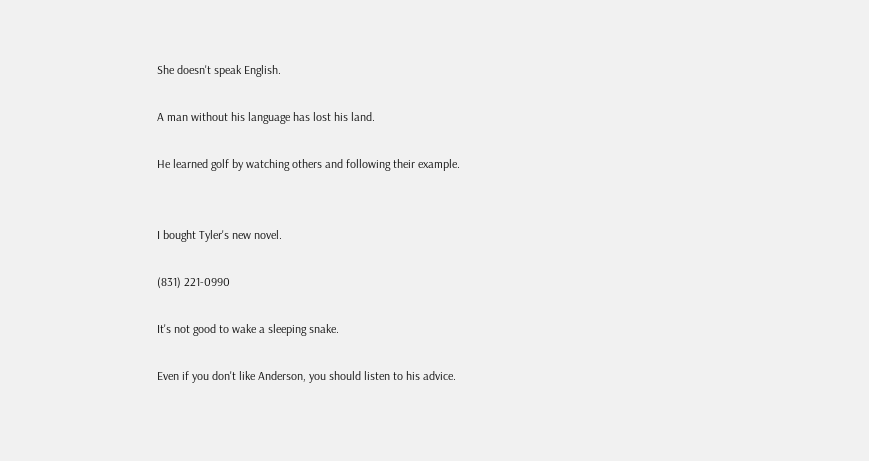She doesn't speak English.

A man without his language has lost his land.

He learned golf by watching others and following their example.


I bought Tyler's new novel.

(831) 221-0990

It's not good to wake a sleeping snake.

Even if you don't like Anderson, you should listen to his advice.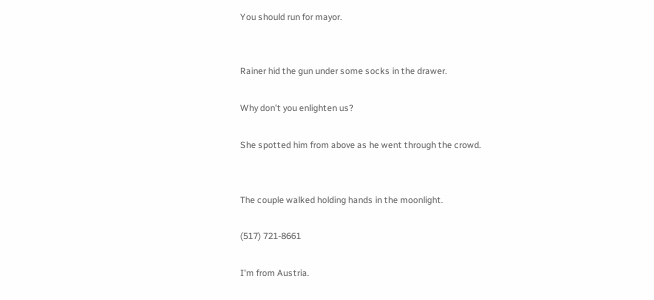You should run for mayor.


Rainer hid the gun under some socks in the drawer.

Why don't you enlighten us?

She spotted him from above as he went through the crowd.


The couple walked holding hands in the moonlight.

(517) 721-8661

I'm from Austria.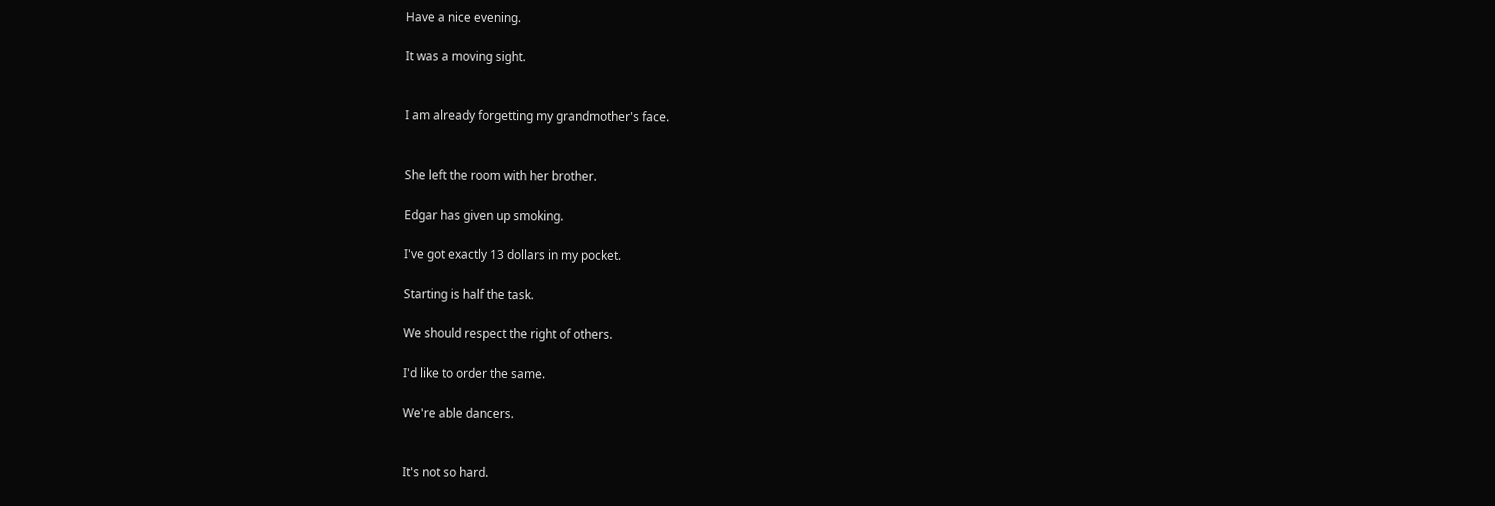Have a nice evening.

It was a moving sight.


I am already forgetting my grandmother's face.


She left the room with her brother.

Edgar has given up smoking.

I've got exactly 13 dollars in my pocket.

Starting is half the task.

We should respect the right of others.

I'd like to order the same.

We're able dancers.


It's not so hard.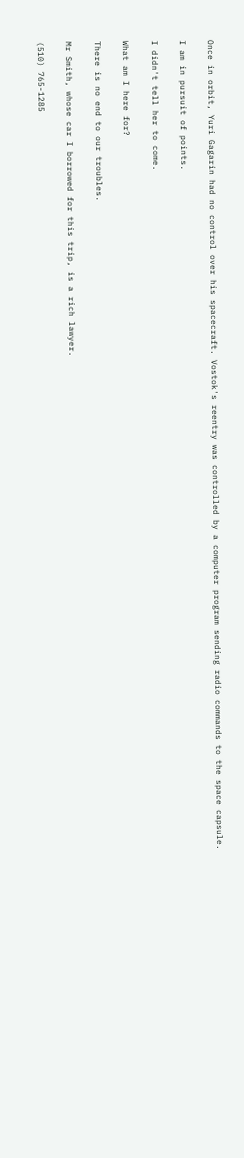Once in orbit, Yuri Gagarin had no control over his spacecraft. Vostok's reentry was controlled by a computer program sending radio commands to the space capsule.

I am in pursuit of points.

I didn't tell her to come.

What am I here for?

There is no end to our troubles.

Mr Smith, whose car I borrowed for this trip, is a rich lawyer.

(510) 765-1285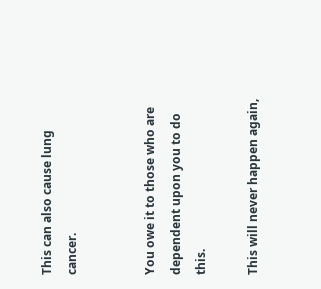This can also cause lung cancer.


You owe it to those who are dependent upon you to do this.

This will never happen again,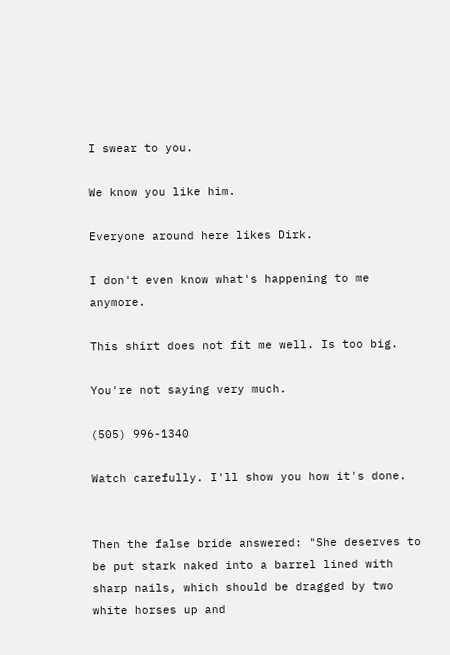I swear to you.

We know you like him.

Everyone around here likes Dirk.

I don't even know what's happening to me anymore.

This shirt does not fit me well. Is too big.

You're not saying very much.

(505) 996-1340

Watch carefully. I'll show you how it's done.


Then the false bride answered: "She deserves to be put stark naked into a barrel lined with sharp nails, which should be dragged by two white horses up and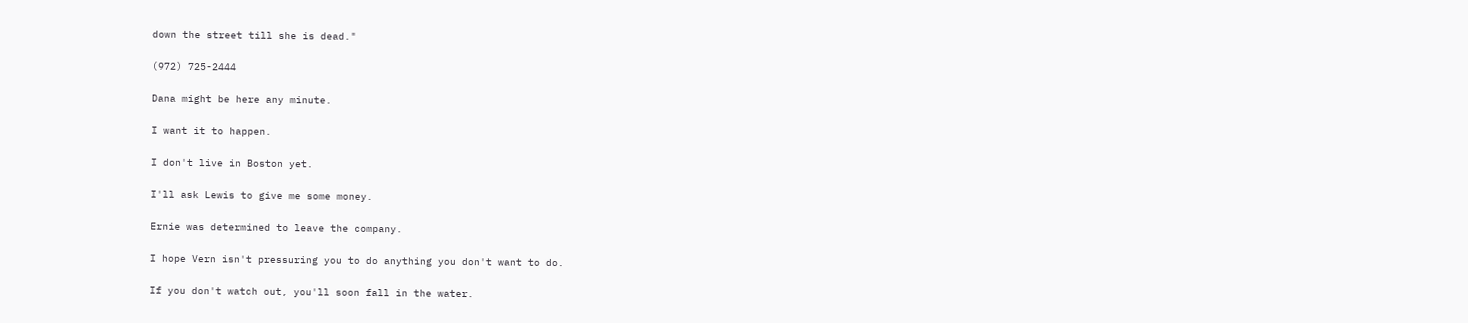down the street till she is dead."

(972) 725-2444

Dana might be here any minute.

I want it to happen.

I don't live in Boston yet.

I'll ask Lewis to give me some money.

Ernie was determined to leave the company.

I hope Vern isn't pressuring you to do anything you don't want to do.

If you don't watch out, you'll soon fall in the water.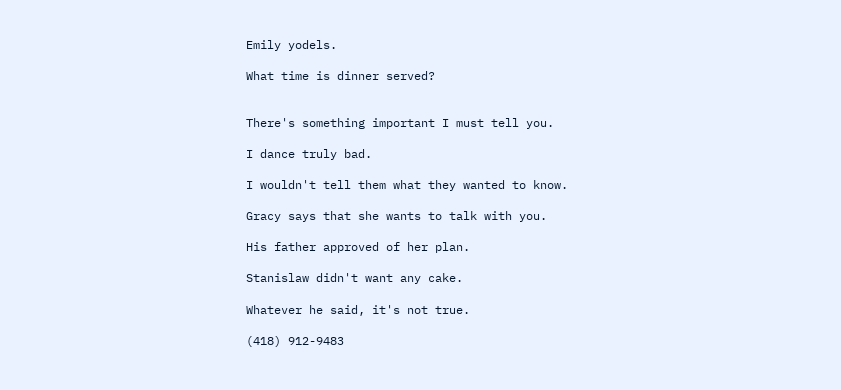Emily yodels.

What time is dinner served?


There's something important I must tell you.

I dance truly bad.

I wouldn't tell them what they wanted to know.

Gracy says that she wants to talk with you.

His father approved of her plan.

Stanislaw didn't want any cake.

Whatever he said, it's not true.

(418) 912-9483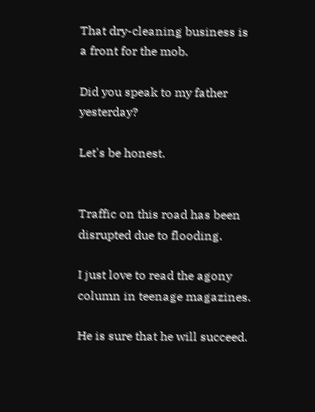That dry-cleaning business is a front for the mob.

Did you speak to my father yesterday?

Let's be honest.


Traffic on this road has been disrupted due to flooding.

I just love to read the agony column in teenage magazines.

He is sure that he will succeed.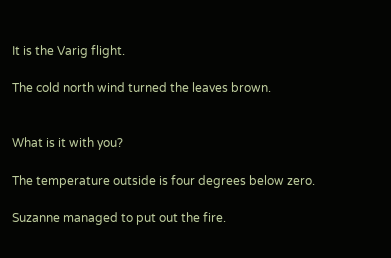It is the Varig flight.

The cold north wind turned the leaves brown.


What is it with you?

The temperature outside is four degrees below zero.

Suzanne managed to put out the fire.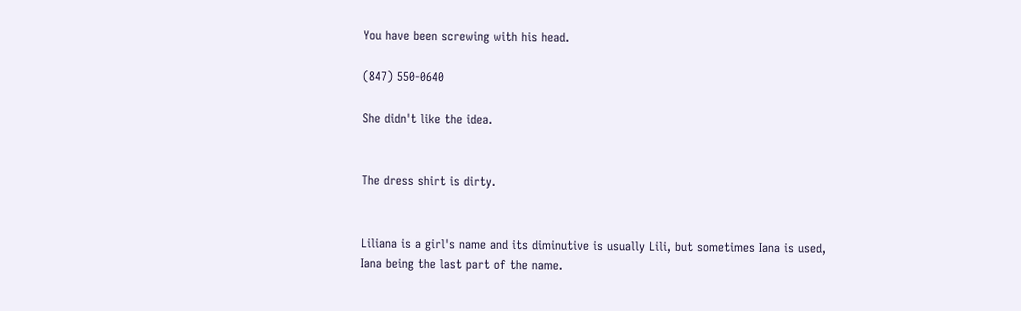You have been screwing with his head.

(847) 550-0640

She didn't like the idea.


The dress shirt is dirty.


Liliana is a girl's name and its diminutive is usually Lili, but sometimes Iana is used, Iana being the last part of the name.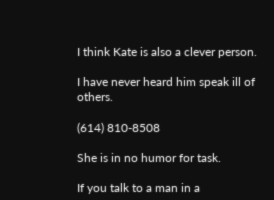I think Kate is also a clever person.

I have never heard him speak ill of others.

(614) 810-8508

She is in no humor for task.

If you talk to a man in a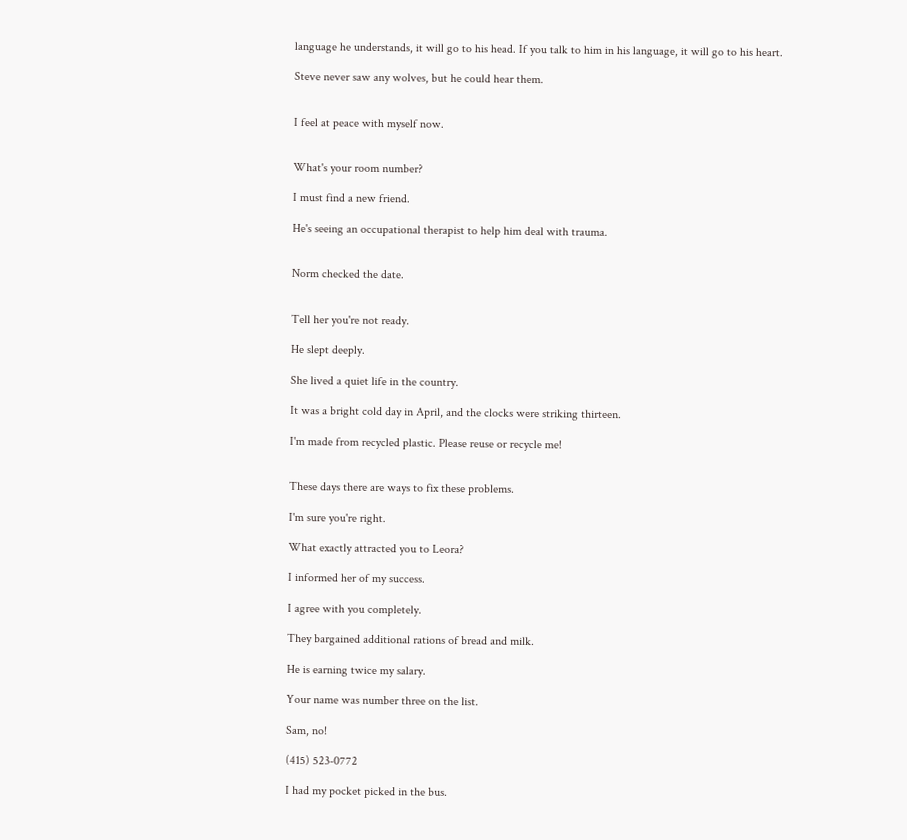language he understands, it will go to his head. If you talk to him in his language, it will go to his heart.

Steve never saw any wolves, but he could hear them.


I feel at peace with myself now.


What's your room number?

I must find a new friend.

He's seeing an occupational therapist to help him deal with trauma.


Norm checked the date.


Tell her you're not ready.

He slept deeply.

She lived a quiet life in the country.

It was a bright cold day in April, and the clocks were striking thirteen.

I'm made from recycled plastic. Please reuse or recycle me!


These days there are ways to fix these problems.

I'm sure you're right.

What exactly attracted you to Leora?

I informed her of my success.

I agree with you completely.

They bargained additional rations of bread and milk.

He is earning twice my salary.

Your name was number three on the list.

Sam, no!

(415) 523-0772

I had my pocket picked in the bus.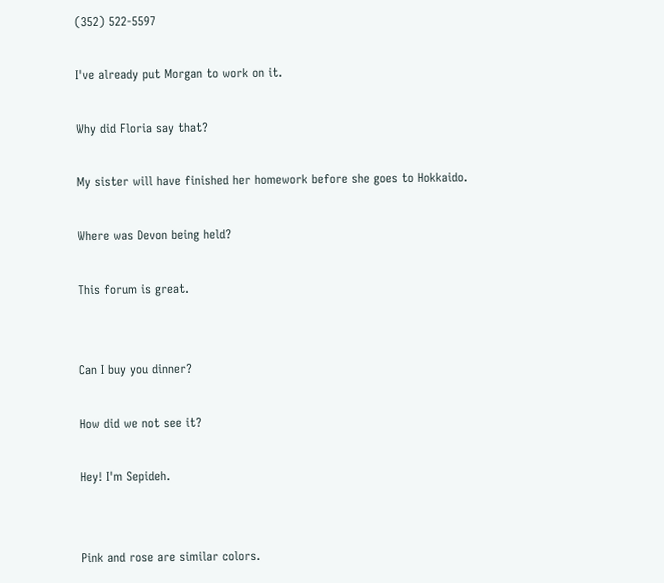(352) 522-5597

I've already put Morgan to work on it.

Why did Floria say that?

My sister will have finished her homework before she goes to Hokkaido.

Where was Devon being held?

This forum is great.


Can I buy you dinner?

How did we not see it?

Hey! I'm Sepideh.


Pink and rose are similar colors.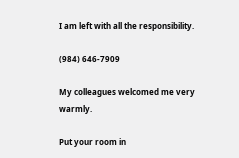I am left with all the responsibility.

(984) 646-7909

My colleagues welcomed me very warmly.

Put your room in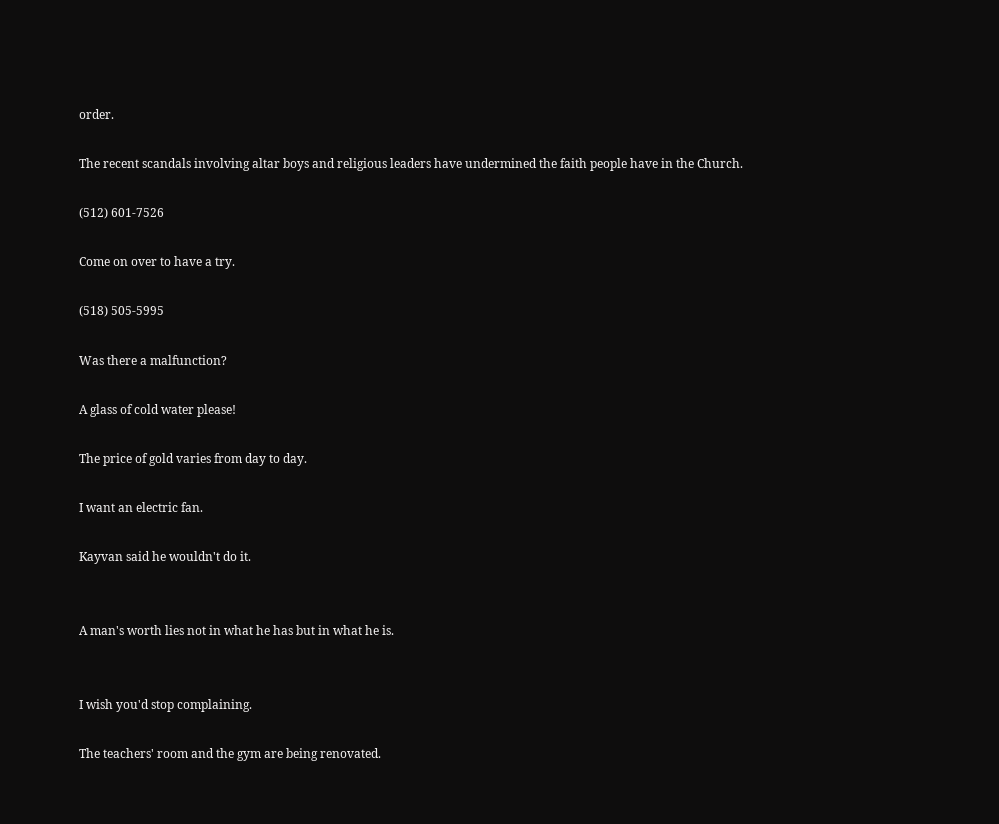order.

The recent scandals involving altar boys and religious leaders have undermined the faith people have in the Church.

(512) 601-7526

Come on over to have a try.

(518) 505-5995

Was there a malfunction?

A glass of cold water please!

The price of gold varies from day to day.

I want an electric fan.

Kayvan said he wouldn't do it.


A man's worth lies not in what he has but in what he is.


I wish you'd stop complaining.

The teachers' room and the gym are being renovated.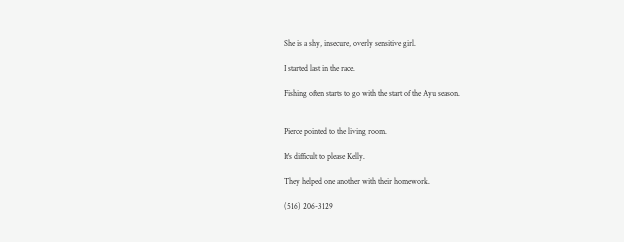She is a shy, insecure, overly sensitive girl.

I started last in the race.

Fishing often starts to go with the start of the Ayu season.


Pierce pointed to the living room.

It's difficult to please Kelly.

They helped one another with their homework.

(516) 206-3129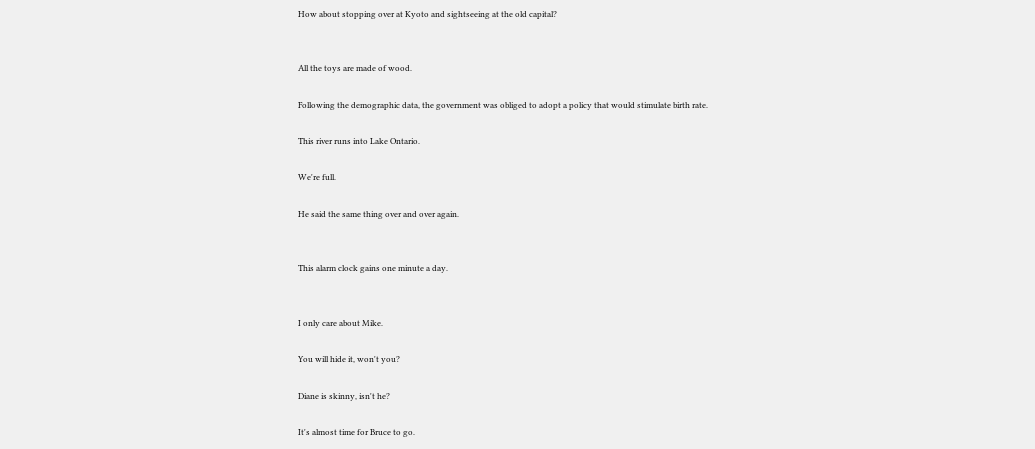How about stopping over at Kyoto and sightseeing at the old capital?


All the toys are made of wood.

Following the demographic data, the government was obliged to adopt a policy that would stimulate birth rate.

This river runs into Lake Ontario.

We're full.

He said the same thing over and over again.


This alarm clock gains one minute a day.


I only care about Mike.

You will hide it, won't you?

Diane is skinny, isn't he?

It's almost time for Bruce to go.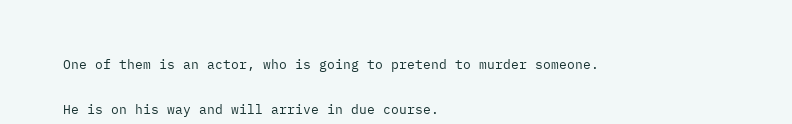One of them is an actor, who is going to pretend to murder someone.


He is on his way and will arrive in due course.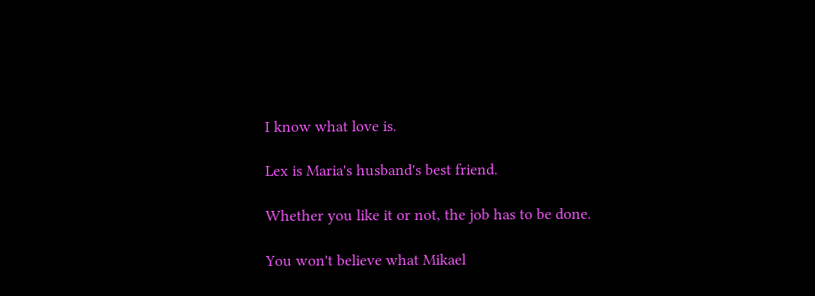I know what love is.

Lex is Maria's husband's best friend.

Whether you like it or not, the job has to be done.

You won't believe what Mikael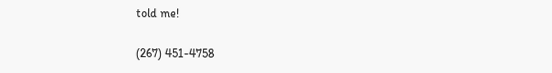told me!

(267) 451-4758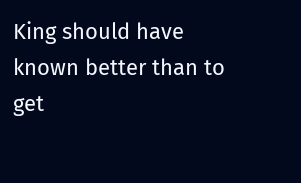King should have known better than to get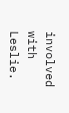involved with Leslie.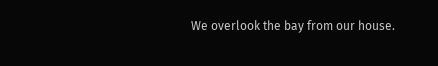We overlook the bay from our house.